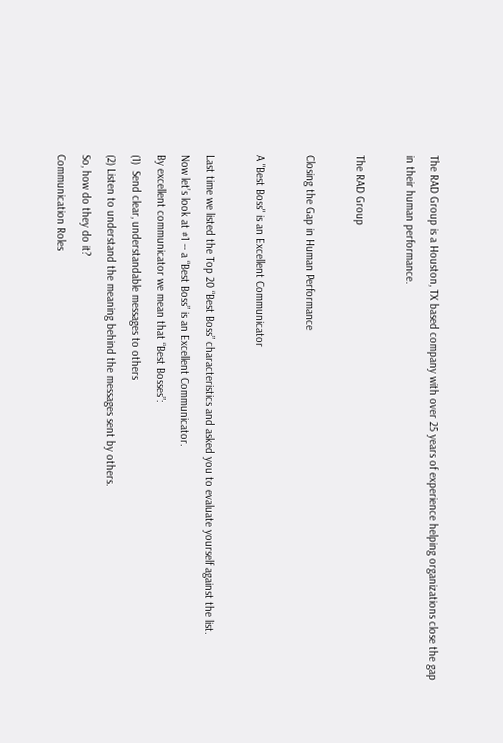The RAD Group is a Houston, TX based company with over 25 years of experience helping organizations close the gap in their human performance.

The RAD Group

Closing the Gap in Human Performance

A "Best Boss" is an Excellent Communicator

Last time we listed the Top 20 “Best Boss” characteristics and asked you to evaluate yourself against the list.
Now let’s look at #1 -- a “Best Boss” is an Excellent Communicator.
By excellent communicator we mean that “Best Bosses”:
(1)  Send clear, understandable messages to others
(2) Listen to understand the meaning behind the messages sent by others.
So, how do they do it?
Communication Roles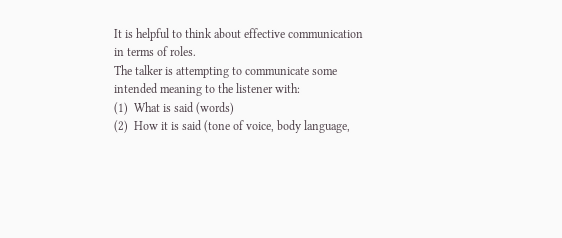It is helpful to think about effective communication in terms of roles.
The talker is attempting to communicate some intended meaning to the listener with:
(1)  What is said (words)
(2)  How it is said (tone of voice, body language,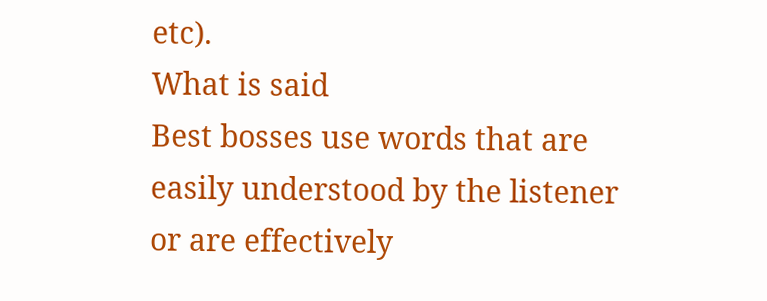etc).
What is said
Best bosses use words that are easily understood by the listener or are effectively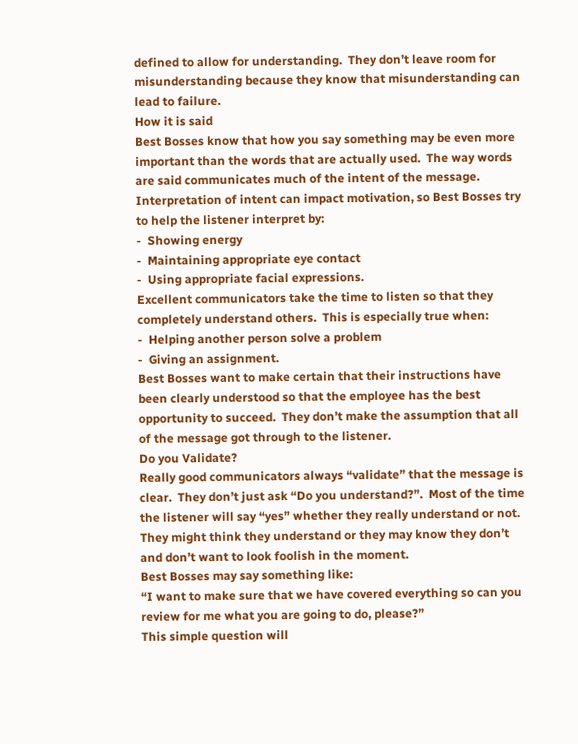defined to allow for understanding.  They don’t leave room for misunderstanding because they know that misunderstanding can lead to failure.
How it is said
Best Bosses know that how you say something may be even more important than the words that are actually used.  The way words are said communicates much of the intent of the message.
Interpretation of intent can impact motivation, so Best Bosses try to help the listener interpret by:
-  Showing energy
-  Maintaining appropriate eye contact
-  Using appropriate facial expressions.
Excellent communicators take the time to listen so that they completely understand others.  This is especially true when:
-  Helping another person solve a problem
-  Giving an assignment.
Best Bosses want to make certain that their instructions have been clearly understood so that the employee has the best opportunity to succeed.  They don’t make the assumption that all of the message got through to the listener.
Do you Validate?
Really good communicators always “validate” that the message is clear.  They don’t just ask “Do you understand?”.  Most of the time the listener will say “yes” whether they really understand or not.  They might think they understand or they may know they don’t and don’t want to look foolish in the moment.
Best Bosses may say something like:
“I want to make sure that we have covered everything so can you review for me what you are going to do, please?”
This simple question will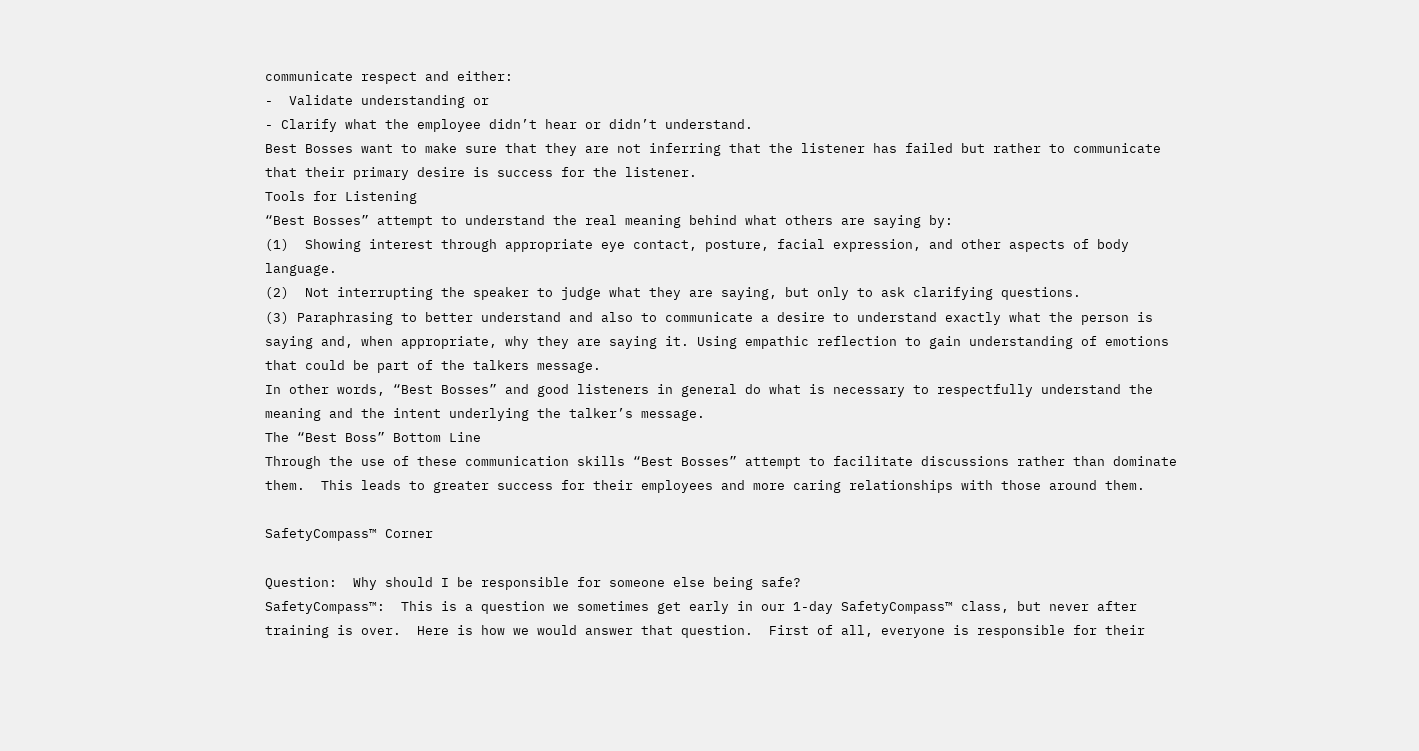communicate respect and either:
-  Validate understanding or
- Clarify what the employee didn’t hear or didn’t understand.
Best Bosses want to make sure that they are not inferring that the listener has failed but rather to communicate that their primary desire is success for the listener.
Tools for Listening
“Best Bosses” attempt to understand the real meaning behind what others are saying by:
(1)  Showing interest through appropriate eye contact, posture, facial expression, and other aspects of body language.
(2)  Not interrupting the speaker to judge what they are saying, but only to ask clarifying questions.
(3) Paraphrasing to better understand and also to communicate a desire to understand exactly what the person is saying and, when appropriate, why they are saying it. Using empathic reflection to gain understanding of emotions that could be part of the talkers message.
In other words, “Best Bosses” and good listeners in general do what is necessary to respectfully understand the meaning and the intent underlying the talker’s message.
The “Best Boss” Bottom Line
Through the use of these communication skills “Best Bosses” attempt to facilitate discussions rather than dominate them.  This leads to greater success for their employees and more caring relationships with those around them.

SafetyCompass™ Corner

Question:  Why should I be responsible for someone else being safe?
SafetyCompass™:  This is a question we sometimes get early in our 1-day SafetyCompass™ class, but never after training is over.  Here is how we would answer that question.  First of all, everyone is responsible for their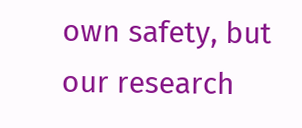own safety, but our research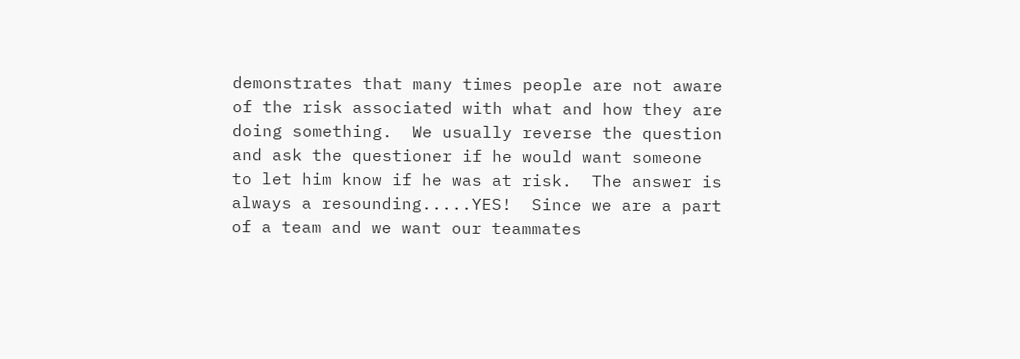demonstrates that many times people are not aware of the risk associated with what and how they are doing something.  We usually reverse the question and ask the questioner if he would want someone to let him know if he was at risk.  The answer is always a resounding.....YES!  Since we are a part of a team and we want our teammates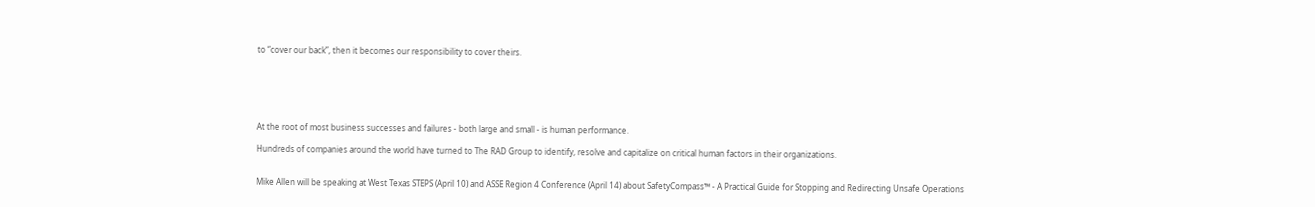to “cover our back”, then it becomes our responsibility to cover theirs.






At the root of most business successes and failures - both large and small - is human performance.

Hundreds of companies around the world have turned to The RAD Group to identify, resolve and capitalize on critical human factors in their organizations.


Mike Allen will be speaking at West Texas STEPS (April 10) and ASSE Region 4 Conference (April 14) about SafetyCompass™ - A Practical Guide for Stopping and Redirecting Unsafe Operations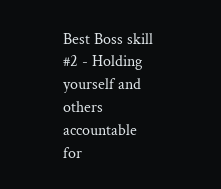Best Boss skill #2 - Holding yourself and others accountable for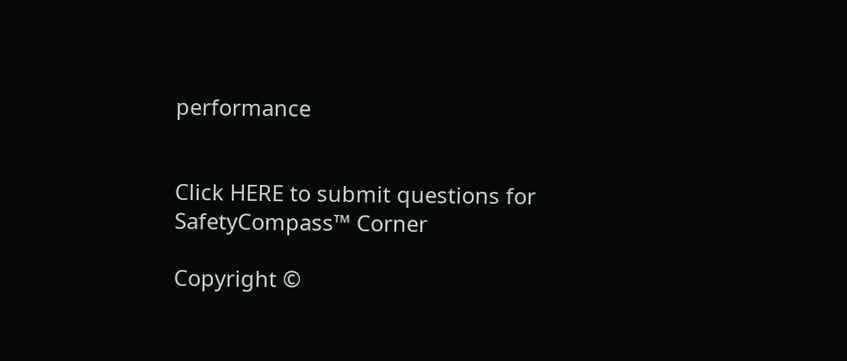performance


Click HERE to submit questions for SafetyCompass™ Corner

Copyright ©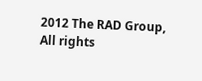2012 The RAD Group, All rights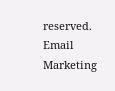reserved.
Email Marketing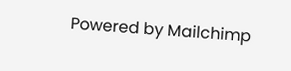Powered by Mailchimp